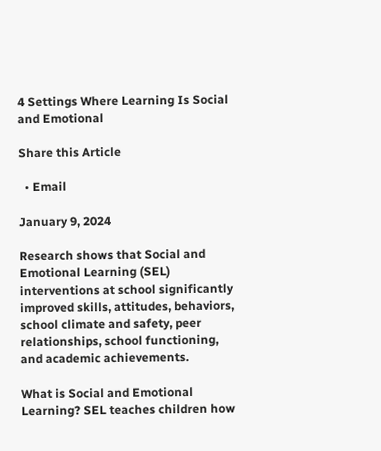4 Settings Where Learning Is Social and Emotional

Share this Article

  • Email

January 9, 2024

Research shows that Social and Emotional Learning (SEL) interventions at school significantly improved skills, attitudes, behaviors, school climate and safety, peer relationships, school functioning, and academic achievements.

What is Social and Emotional Learning? SEL teaches children how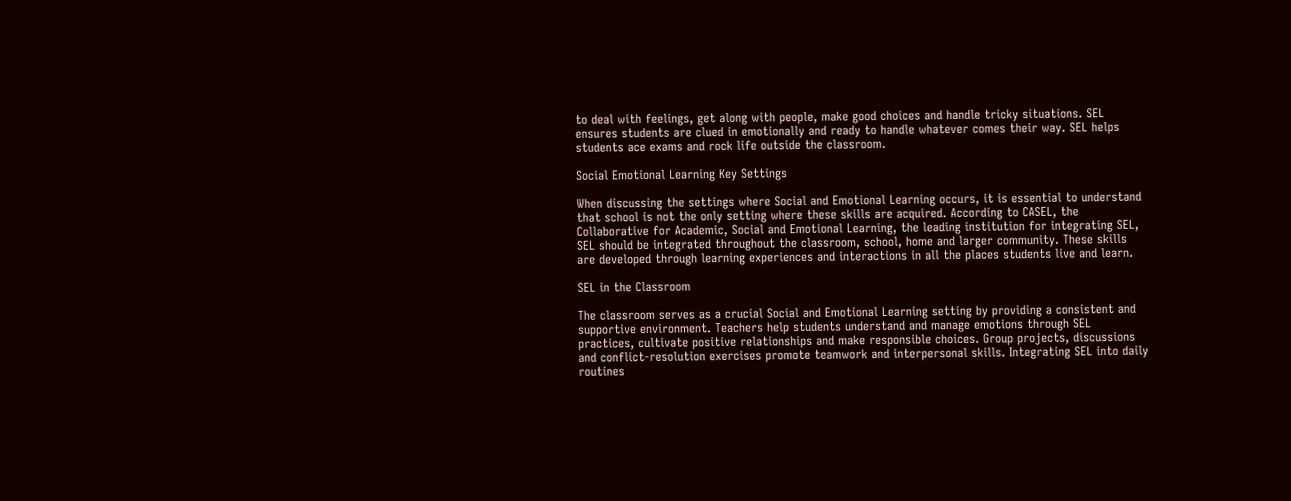to deal with feelings, get along with people, make good choices and handle tricky situations. SEL ensures students are clued in emotionally and ready to handle whatever comes their way. SEL helps students ace exams and rock life outside the classroom.

Social Emotional Learning Key Settings

When discussing the settings where Social and Emotional Learning occurs, it is essential to understand that school is not the only setting where these skills are acquired. According to CASEL, the Collaborative for Academic, Social and Emotional Learning, the leading institution for integrating SEL, SEL should be integrated throughout the classroom, school, home and larger community. These skills are developed through learning experiences and interactions in all the places students live and learn.

SEL in the Classroom

The classroom serves as a crucial Social and Emotional Learning setting by providing a consistent and supportive environment. Teachers help students understand and manage emotions through SEL practices, cultivate positive relationships and make responsible choices. Group projects, discussions and conflict-resolution exercises promote teamwork and interpersonal skills. Integrating SEL into daily routines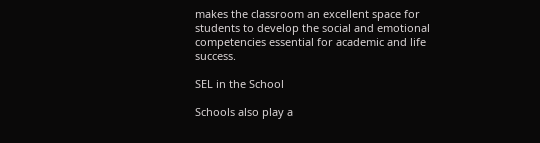makes the classroom an excellent space for students to develop the social and emotional competencies essential for academic and life success.

SEL in the School

Schools also play a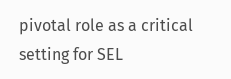pivotal role as a critical setting for SEL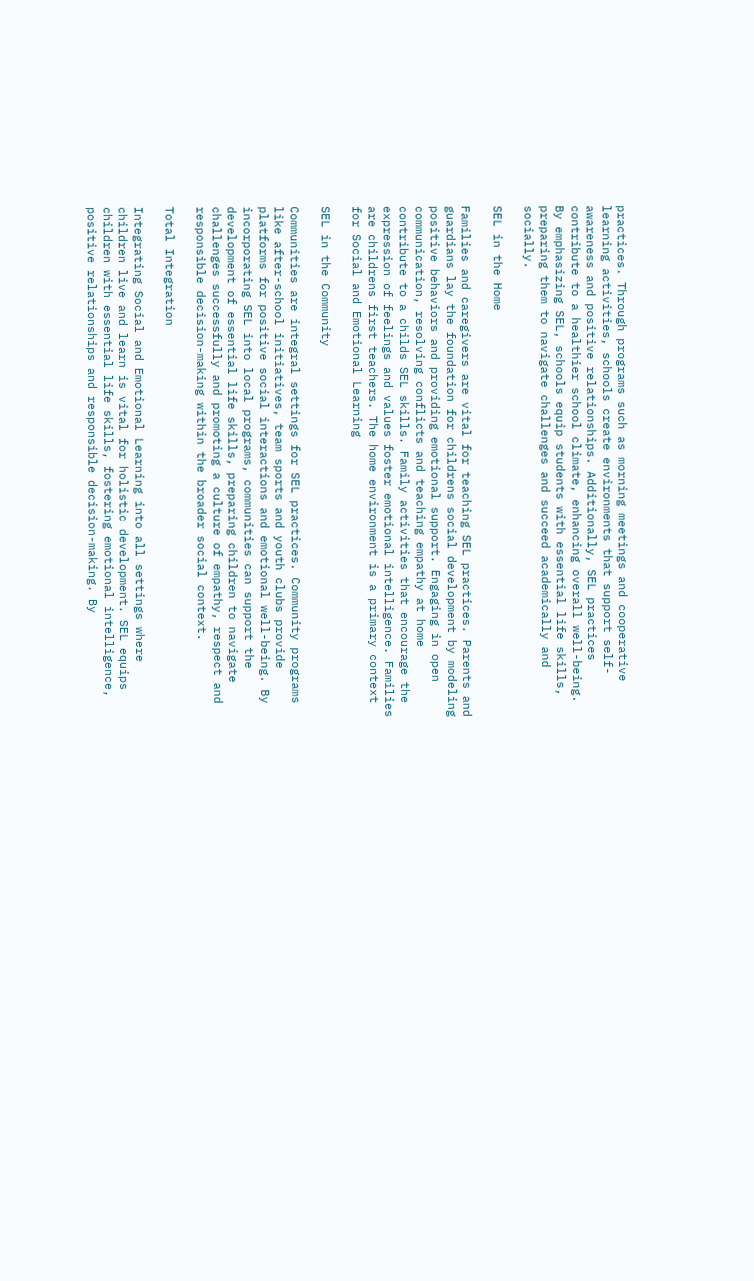practices. Through programs such as morning meetings and cooperative learning activities, schools create environments that support self-awareness and positive relationships. Additionally, SEL practices contribute to a healthier school climate, enhancing overall well-being. By emphasizing SEL, schools equip students with essential life skills, preparing them to navigate challenges and succeed academically and socially.

SEL in the Home

Families and caregivers are vital for teaching SEL practices. Parents and guardians lay the foundation for childrens social development by modeling positive behaviors and providing emotional support. Engaging in open communication, resolving conflicts and teaching empathy at home contribute to a childs SEL skills. Family activities that encourage the expression of feelings and values foster emotional intelligence. Families are childrens first teachers. The home environment is a primary context for Social and Emotional Learning

SEL in the Community

Communities are integral settings for SEL practices. Community programs like after-school initiatives, team sports and youth clubs provide platforms for positive social interactions and emotional well-being. By incorporating SEL into local programs, communities can support the development of essential life skills, preparing children to navigate challenges successfully and promoting a culture of empathy, respect and responsible decision-making within the broader social context.

Total Integration

Integrating Social and Emotional Learning into all settings where children live and learn is vital for holistic development. SEL equips children with essential life skills, fostering emotional intelligence, positive relationships and responsible decision-making. By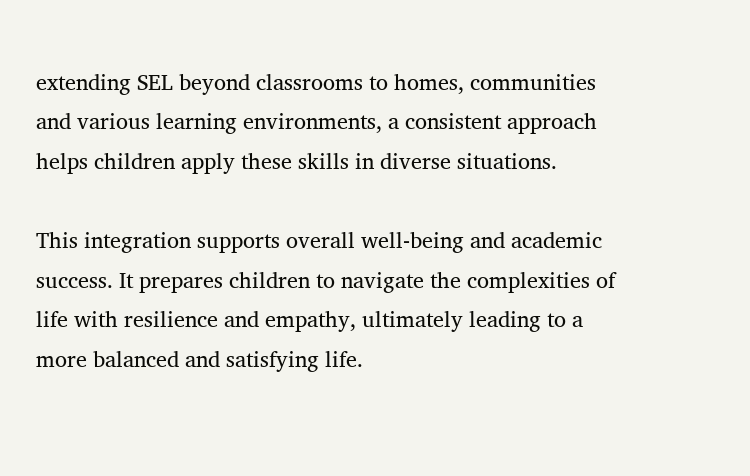extending SEL beyond classrooms to homes, communities and various learning environments, a consistent approach helps children apply these skills in diverse situations.

This integration supports overall well-being and academic success. It prepares children to navigate the complexities of life with resilience and empathy, ultimately leading to a more balanced and satisfying life.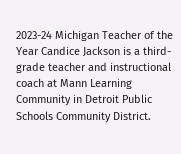2023-24 Michigan Teacher of the Year Candice Jackson is a third-grade teacher and instructional coach at Mann Learning Community in Detroit Public Schools Community District.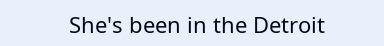She's been in the Detroit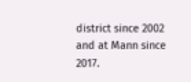district since 2002 and at Mann since 2017.